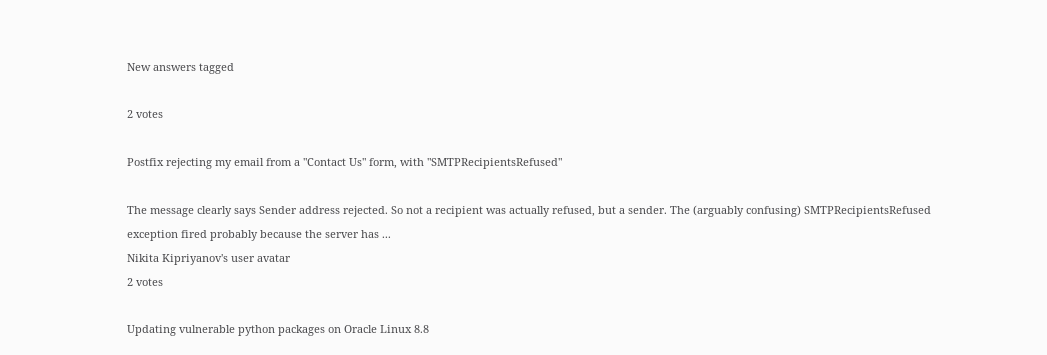New answers tagged

2 votes

Postfix rejecting my email from a "Contact Us" form, with "SMTPRecipientsRefused"

The message clearly says Sender address rejected. So not a recipient was actually refused, but a sender. The (arguably confusing) SMTPRecipientsRefused exception fired probably because the server has ...
Nikita Kipriyanov's user avatar
2 votes

Updating vulnerable python packages on Oracle Linux 8.8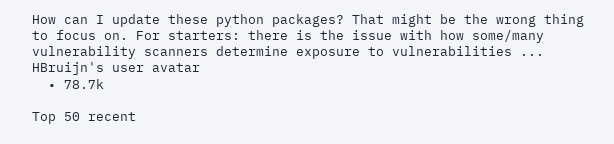How can I update these python packages? That might be the wrong thing to focus on. For starters: there is the issue with how some/many vulnerability scanners determine exposure to vulnerabilities ...
HBruijn's user avatar
  • 78.7k

Top 50 recent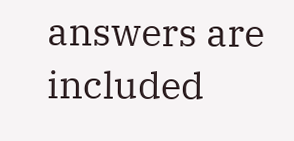answers are included